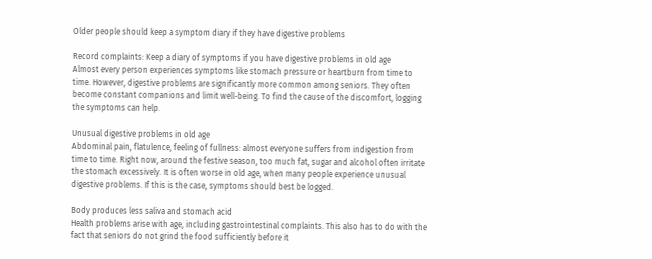Older people should keep a symptom diary if they have digestive problems

Record complaints: Keep a diary of symptoms if you have digestive problems in old age
Almost every person experiences symptoms like stomach pressure or heartburn from time to time. However, digestive problems are significantly more common among seniors. They often become constant companions and limit well-being. To find the cause of the discomfort, logging the symptoms can help.

Unusual digestive problems in old age
Abdominal pain, flatulence, feeling of fullness: almost everyone suffers from indigestion from time to time. Right now, around the festive season, too much fat, sugar and alcohol often irritate the stomach excessively. It is often worse in old age, when many people experience unusual digestive problems. If this is the case, symptoms should best be logged.

Body produces less saliva and stomach acid
Health problems arise with age, including gastrointestinal complaints. This also has to do with the fact that seniors do not grind the food sufficiently before it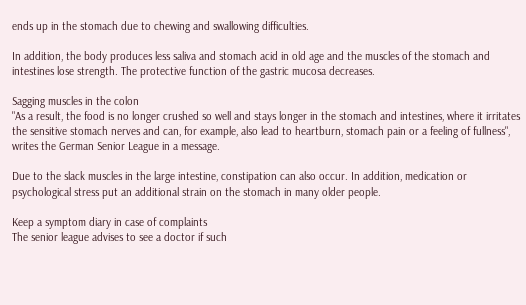ends up in the stomach due to chewing and swallowing difficulties.

In addition, the body produces less saliva and stomach acid in old age and the muscles of the stomach and intestines lose strength. The protective function of the gastric mucosa decreases.

Sagging muscles in the colon
"As a result, the food is no longer crushed so well and stays longer in the stomach and intestines, where it irritates the sensitive stomach nerves and can, for example, also lead to heartburn, stomach pain or a feeling of fullness", writes the German Senior League in a message.

Due to the slack muscles in the large intestine, constipation can also occur. In addition, medication or psychological stress put an additional strain on the stomach in many older people.

Keep a symptom diary in case of complaints
The senior league advises to see a doctor if such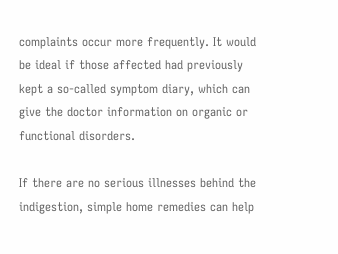complaints occur more frequently. It would be ideal if those affected had previously kept a so-called symptom diary, which can give the doctor information on organic or functional disorders.

If there are no serious illnesses behind the indigestion, simple home remedies can help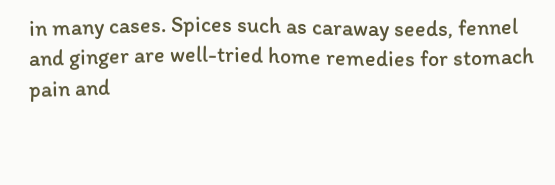in many cases. Spices such as caraway seeds, fennel and ginger are well-tried home remedies for stomach pain and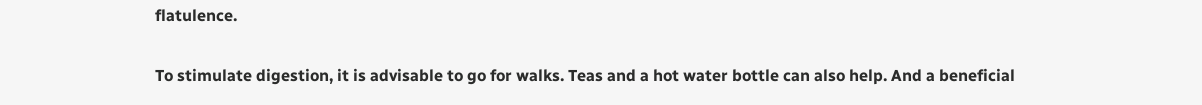flatulence.

To stimulate digestion, it is advisable to go for walks. Teas and a hot water bottle can also help. And a beneficial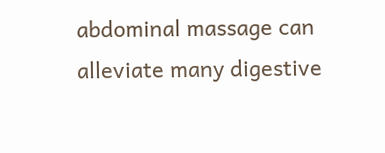abdominal massage can alleviate many digestive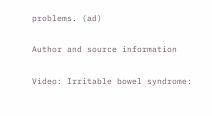problems. (ad)

Author and source information

Video: Irritable bowel syndrome: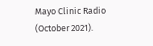Mayo Clinic Radio (October 2021).